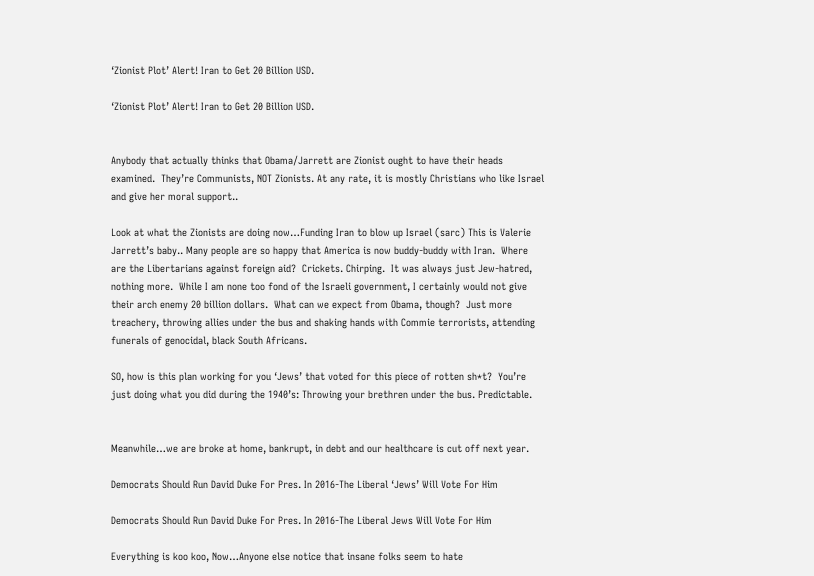‘Zionist Plot’ Alert! Iran to Get 20 Billion USD.

‘Zionist Plot’ Alert! Iran to Get 20 Billion USD.


Anybody that actually thinks that Obama/Jarrett are Zionist ought to have their heads examined.  They’re Communists, NOT Zionists. At any rate, it is mostly Christians who like Israel and give her moral support..

Look at what the Zionists are doing now…Funding Iran to blow up Israel (sarc) This is Valerie Jarrett’s baby.. Many people are so happy that America is now buddy-buddy with Iran.  Where are the Libertarians against foreign aid?  Crickets. Chirping.  It was always just Jew-hatred, nothing more.  While I am none too fond of the Israeli government, I certainly would not give their arch enemy 20 billion dollars.  What can we expect from Obama, though?  Just more treachery, throwing allies under the bus and shaking hands with Commie terrorists, attending funerals of genocidal, black South Africans.

SO, how is this plan working for you ‘Jews’ that voted for this piece of rotten sh*t?  You’re just doing what you did during the 1940’s: Throwing your brethren under the bus. Predictable.


Meanwhile…we are broke at home, bankrupt, in debt and our healthcare is cut off next year.

Democrats Should Run David Duke For Pres. In 2016-The Liberal ‘Jews’ Will Vote For Him

Democrats Should Run David Duke For Pres. In 2016-The Liberal Jews Will Vote For Him

Everything is koo koo, Now…Anyone else notice that insane folks seem to hate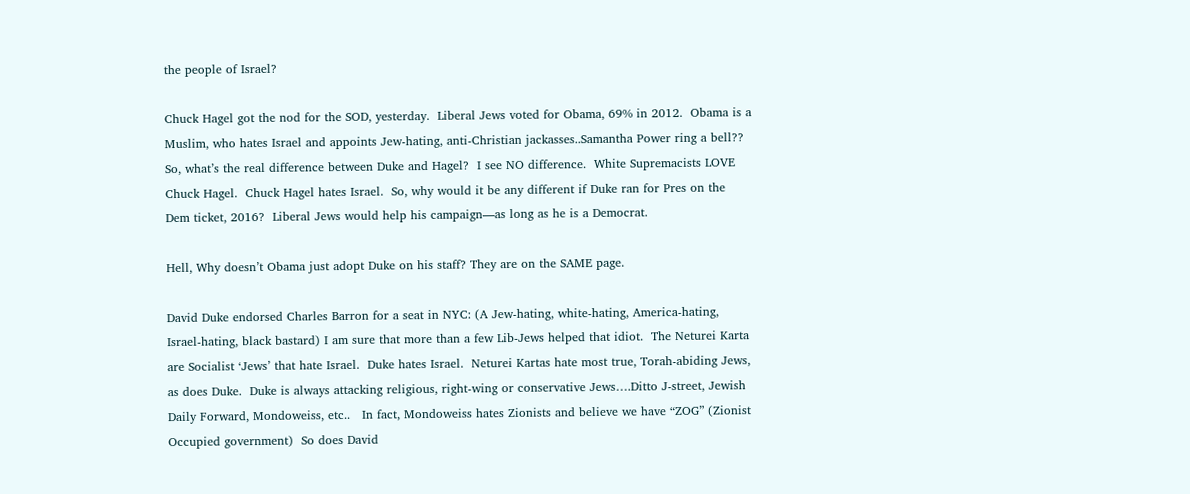the people of Israel?

Chuck Hagel got the nod for the SOD, yesterday.  Liberal Jews voted for Obama, 69% in 2012.  Obama is a Muslim, who hates Israel and appoints Jew-hating, anti-Christian jackasses..Samantha Power ring a bell??  So, what’s the real difference between Duke and Hagel?  I see NO difference.  White Supremacists LOVE Chuck Hagel.  Chuck Hagel hates Israel.  So, why would it be any different if Duke ran for Pres on the Dem ticket, 2016?  Liberal Jews would help his campaign—as long as he is a Democrat.

Hell, Why doesn’t Obama just adopt Duke on his staff? They are on the SAME page.

David Duke endorsed Charles Barron for a seat in NYC: (A Jew-hating, white-hating, America-hating, Israel-hating, black bastard) I am sure that more than a few Lib-Jews helped that idiot.  The Neturei Karta are Socialist ‘Jews’ that hate Israel.  Duke hates Israel.  Neturei Kartas hate most true, Torah-abiding Jews, as does Duke.  Duke is always attacking religious, right-wing or conservative Jews….Ditto J-street, Jewish Daily Forward, Mondoweiss, etc..   In fact, Mondoweiss hates Zionists and believe we have “ZOG” (Zionist Occupied government)  So does David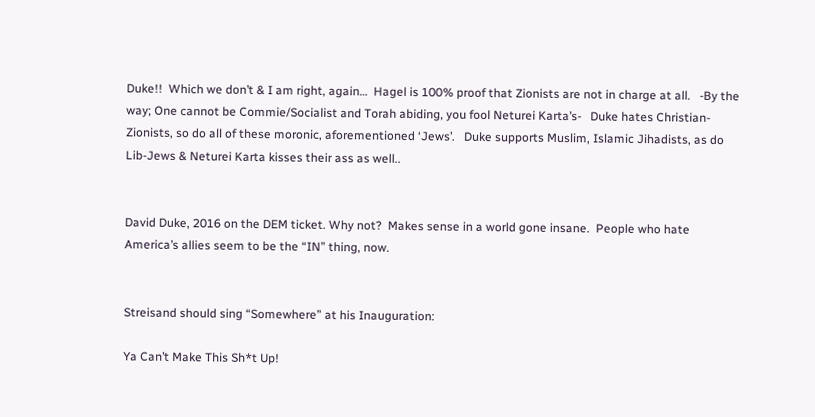Duke!!  Which we don’t & I am right, again…  Hagel is 100% proof that Zionists are not in charge at all.   -By the way; One cannot be Commie/Socialist and Torah abiding, you fool Neturei Karta’s-   Duke hates Christian-Zionists, so do all of these moronic, aforementioned ‘Jews’.   Duke supports Muslim, Islamic Jihadists, as do Lib-Jews & Neturei Karta kisses their ass as well..


David Duke, 2016 on the DEM ticket. Why not?  Makes sense in a world gone insane.  People who hate America’s allies seem to be the “IN” thing, now.


Streisand should sing “Somewhere” at his Inauguration:

Ya Can’t Make This Sh*t Up!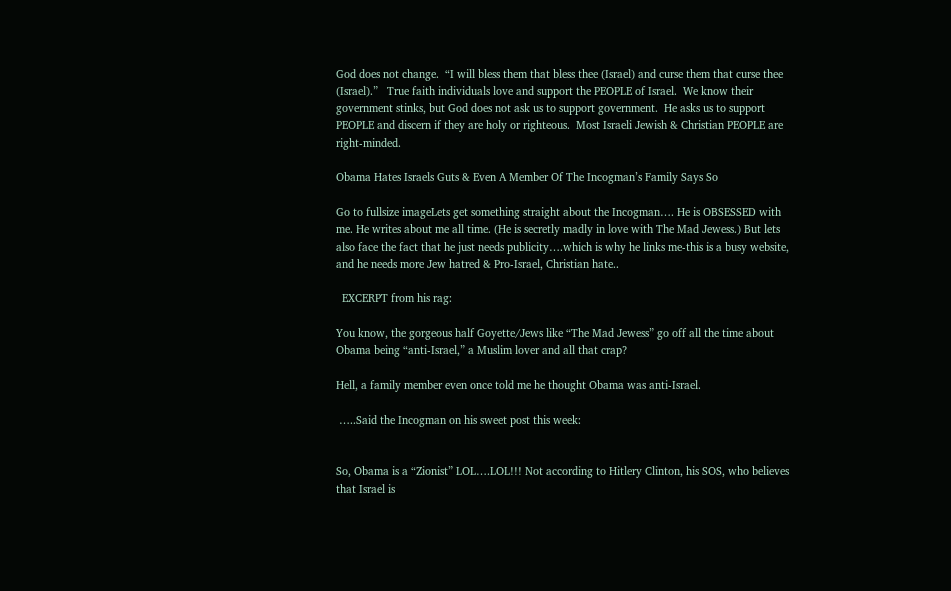God does not change.  “I will bless them that bless thee (Israel) and curse them that curse thee (Israel).”   True faith individuals love and support the PEOPLE of Israel.  We know their government stinks, but God does not ask us to support government.  He asks us to support PEOPLE and discern if they are holy or righteous.  Most Israeli Jewish & Christian PEOPLE are right-minded.

Obama Hates Israels Guts & Even A Member Of The Incogman’s Family Says So

Go to fullsize imageLets get something straight about the Incogman…. He is OBSESSED with me. He writes about me all time. (He is secretly madly in love with The Mad Jewess.) But lets also face the fact that he just needs publicity….which is why he links me-this is a busy website, and he needs more Jew hatred & Pro-Israel, Christian hate..

  EXCERPT from his rag:

You know, the gorgeous half Goyette/Jews like “The Mad Jewess” go off all the time about Obama being “anti-Israel,” a Muslim lover and all that crap?

Hell, a family member even once told me he thought Obama was anti-Israel.

 …..Said the Incogman on his sweet post this week:


So, Obama is a “Zionist” LOL….LOL!!! Not according to Hitlery Clinton, his SOS, who believes that Israel is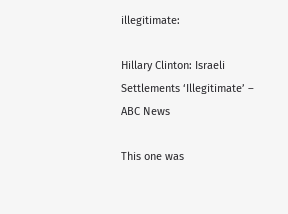illegitimate:

Hillary Clinton: Israeli Settlements ‘Illegitimate’ – ABC News

This one was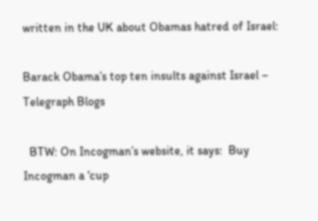written in the UK about Obamas hatred of Israel:

Barack Obama’s top ten insults against Israel – Telegraph Blogs

  BTW: On Incogman’s website, it says:  Buy Incogman a ‘cup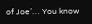of Joe’… You know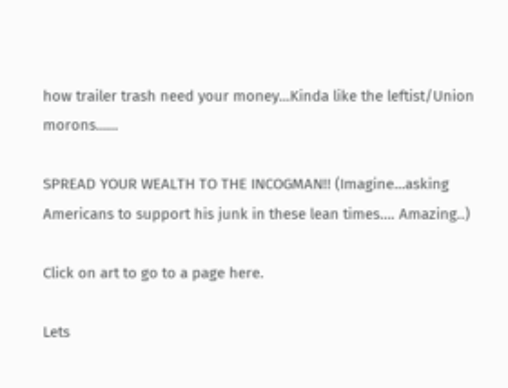how trailer trash need your money…Kinda like the leftist/Union morons……

SPREAD YOUR WEALTH TO THE INCOGMAN!! (Imagine…asking Americans to support his junk in these lean times…. Amazing..)

Click on art to go to a page here.

Lets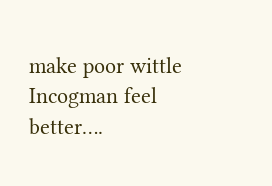make poor wittle Incogman feel better….